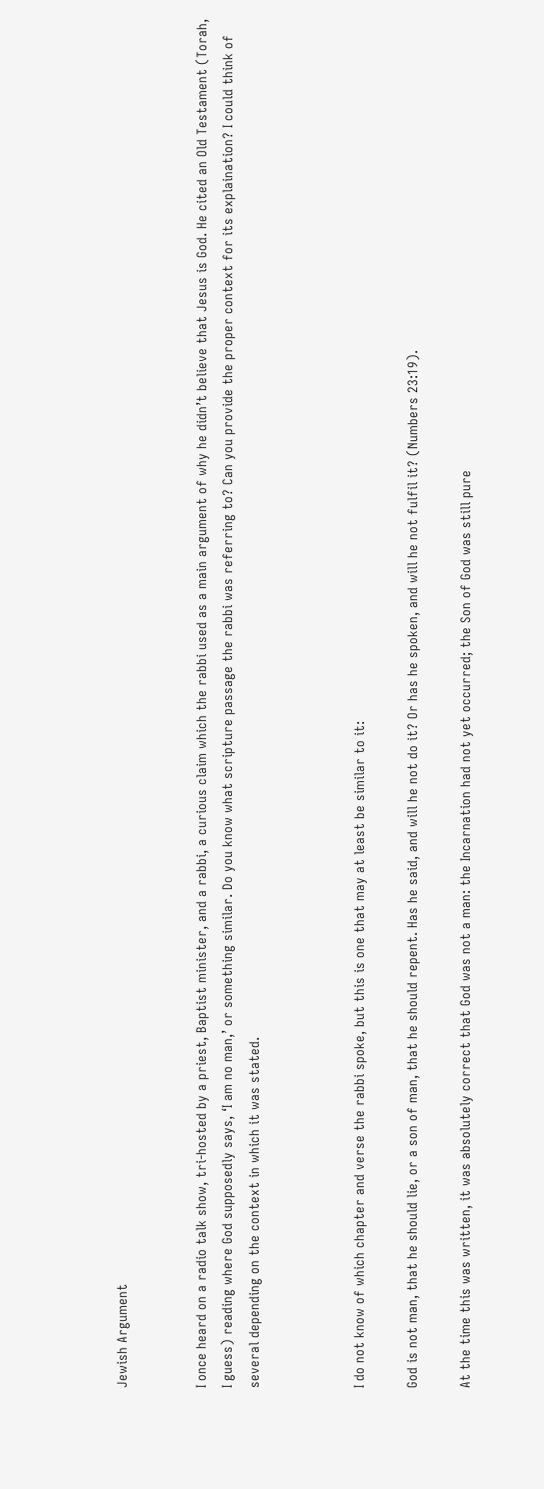Jewish Argument


I once heard on a radio talk show, tri-hosted by a priest, Baptist minister, and a rabbi, a curious claim which the rabbi used as a main argument of why he didn’t believe that Jesus is God. He cited an Old Testament (Torah, I guess) reading where God supposedly says, ‘I am no man,’ or something similar. Do you know what scripture passage the rabbi was referring to? Can you provide the proper context for its explaination? I could think of several depending on the context in which it was stated.



I do not know of which chapter and verse the rabbi spoke, but this is one that may at least be similar to it:

God is not man, that he should lie, or a son of man, that he should repent. Has he said, and will he not do it? Or has he spoken, and will he not fulfil it? (Numbers 23:19).

At the time this was written, it was absolutely correct that God was not a man: the Incarnation had not yet occurred; the Son of God was still pure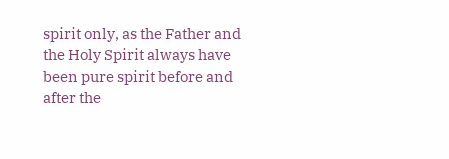spirit only, as the Father and the Holy Spirit always have been pure spirit before and after the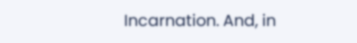Incarnation. And, in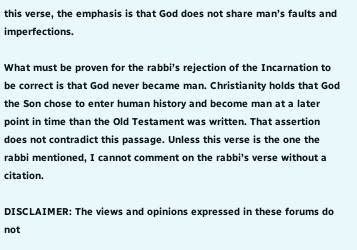this verse, the emphasis is that God does not share man’s faults and imperfections.

What must be proven for the rabbi’s rejection of the Incarnation to be correct is that God never became man. Christianity holds that God the Son chose to enter human history and become man at a later point in time than the Old Testament was written. That assertion does not contradict this passage. Unless this verse is the one the rabbi mentioned, I cannot comment on the rabbi’s verse without a citation.

DISCLAIMER: The views and opinions expressed in these forums do not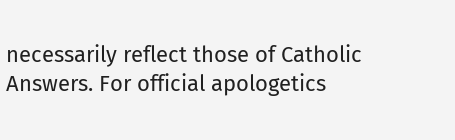necessarily reflect those of Catholic Answers. For official apologetics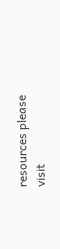resources please visit